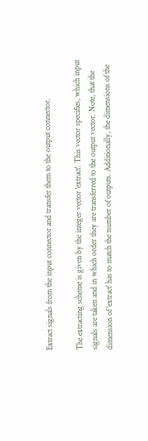Extract signals from the input connector and transfer them to the output connector.

The extracting scheme is given by the integer vector 'extract'. This vector specifies, which input signals are taken and in which order they are transferred to the output vector. Note, that the dimension of 'extract' has to match the number of outputs. Additionally, the dimensions of the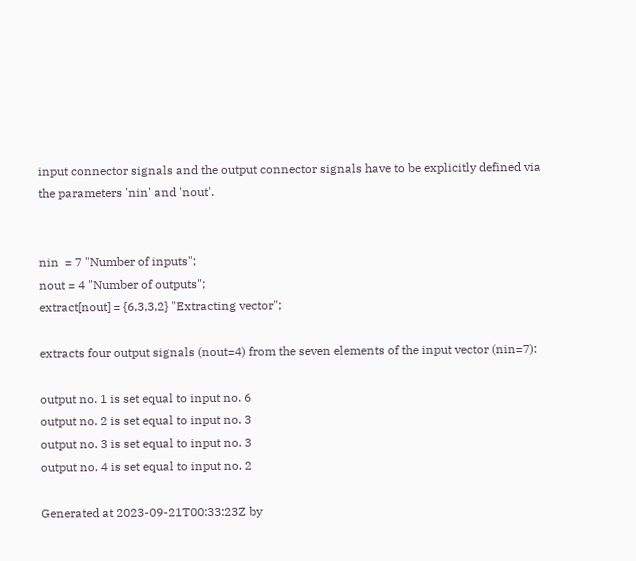input connector signals and the output connector signals have to be explicitly defined via the parameters 'nin' and 'nout'.


nin  = 7 "Number of inputs";
nout = 4 "Number of outputs";
extract[nout] = {6,3,3,2} "Extracting vector";

extracts four output signals (nout=4) from the seven elements of the input vector (nin=7):

output no. 1 is set equal to input no. 6
output no. 2 is set equal to input no. 3
output no. 3 is set equal to input no. 3
output no. 4 is set equal to input no. 2

Generated at 2023-09-21T00:33:23Z by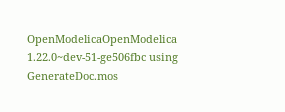OpenModelicaOpenModelica 1.22.0~dev-51-ge506fbc using GenerateDoc.mos